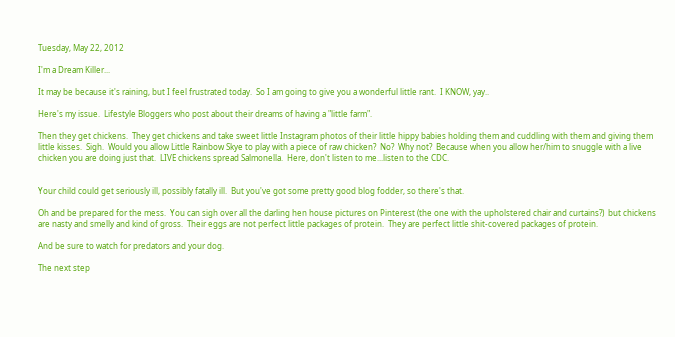Tuesday, May 22, 2012

I'm a Dream Killer...

It may be because it's raining, but I feel frustrated today.  So I am going to give you a wonderful little rant.  I KNOW, yay..

Here's my issue.  Lifestyle Bloggers who post about their dreams of having a "little farm".

Then they get chickens.  They get chickens and take sweet little Instagram photos of their little hippy babies holding them and cuddling with them and giving them little kisses.  Sigh.  Would you allow Little Rainbow Skye to play with a piece of raw chicken?  No?  Why not?  Because when you allow her/him to snuggle with a live chicken you are doing just that.  LIVE chickens spread Salmonella.  Here, don't listen to me...listen to the CDC.


Your child could get seriously ill, possibly fatally ill.  But you've got some pretty good blog fodder, so there's that.

Oh and be prepared for the mess.  You can sigh over all the darling hen house pictures on Pinterest (the one with the upholstered chair and curtains?)  but chickens are nasty and smelly and kind of gross.  Their eggs are not perfect little packages of protein.  They are perfect little shit-covered packages of protein.

And be sure to watch for predators and your dog.

The next step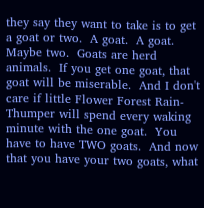they say they want to take is to get a goat or two.  A goat.  A goat.  Maybe two.  Goats are herd animals.  If you get one goat, that goat will be miserable.  And I don't care if little Flower Forest Rain-Thumper will spend every waking minute with the one goat.  You have to have TWO goats.  And now that you have your two goats, what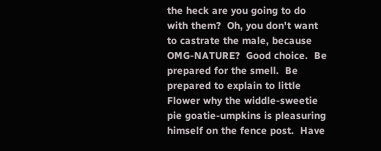the heck are you going to do with them?  Oh, you don't want to castrate the male, because OMG-NATURE?  Good choice.  Be prepared for the smell.  Be prepared to explain to little Flower why the widdle-sweetie pie goatie-umpkins is pleasuring himself on the fence post.  Have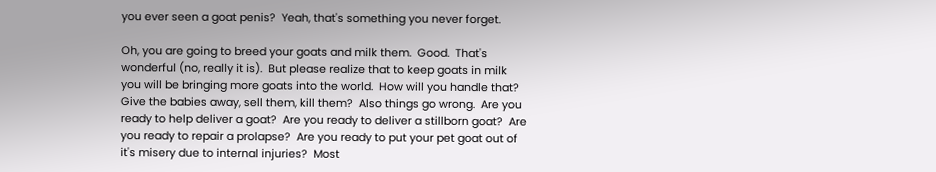you ever seen a goat penis?  Yeah, that's something you never forget.

Oh, you are going to breed your goats and milk them.  Good.  That's wonderful (no, really it is).  But please realize that to keep goats in milk you will be bringing more goats into the world.  How will you handle that?  Give the babies away, sell them, kill them?  Also things go wrong.  Are you ready to help deliver a goat?  Are you ready to deliver a stillborn goat?  Are you ready to repair a prolapse?  Are you ready to put your pet goat out of it's misery due to internal injuries?  Most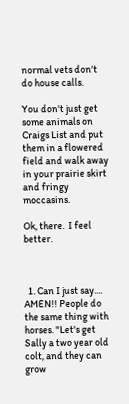normal vets don't do house calls.

You don't just get some animals on Craigs List and put them in a flowered field and walk away in your prairie skirt and fringy moccasins.

Ok, there.  I feel better.



  1. Can I just say.... AMEN!! People do the same thing with horses. "Let's get Sally a two year old colt, and they can grow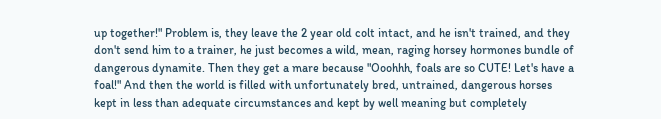up together!" Problem is, they leave the 2 year old colt intact, and he isn't trained, and they don't send him to a trainer, he just becomes a wild, mean, raging horsey hormones bundle of dangerous dynamite. Then they get a mare because "Ooohhh, foals are so CUTE! Let's have a foal!" And then the world is filled with unfortunately bred, untrained, dangerous horses kept in less than adequate circumstances and kept by well meaning but completely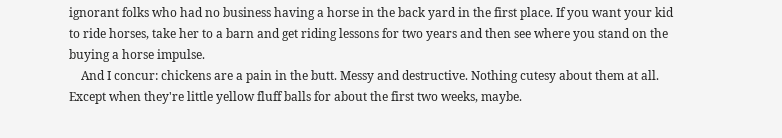ignorant folks who had no business having a horse in the back yard in the first place. If you want your kid to ride horses, take her to a barn and get riding lessons for two years and then see where you stand on the buying a horse impulse.
    And I concur: chickens are a pain in the butt. Messy and destructive. Nothing cutesy about them at all. Except when they're little yellow fluff balls for about the first two weeks, maybe.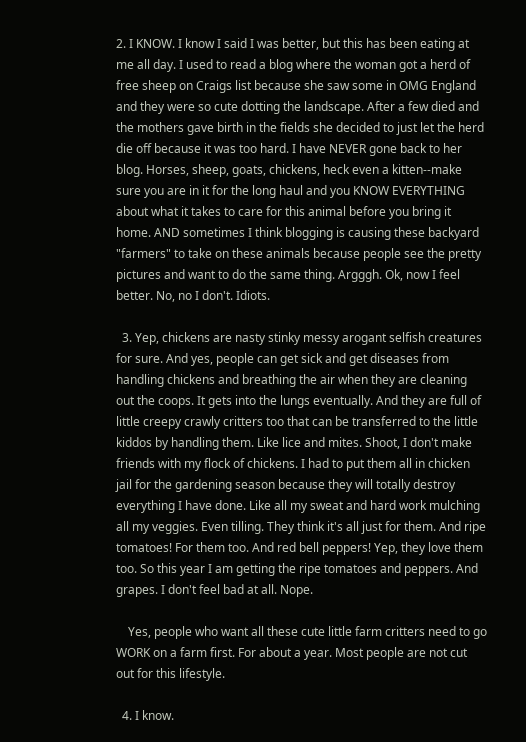2. I KNOW. I know I said I was better, but this has been eating at me all day. I used to read a blog where the woman got a herd of free sheep on Craigs list because she saw some in OMG England and they were so cute dotting the landscape. After a few died and the mothers gave birth in the fields she decided to just let the herd die off because it was too hard. I have NEVER gone back to her blog. Horses, sheep, goats, chickens, heck even a kitten--make sure you are in it for the long haul and you KNOW EVERYTHING about what it takes to care for this animal before you bring it home. AND sometimes I think blogging is causing these backyard "farmers" to take on these animals because people see the pretty pictures and want to do the same thing. Argggh. Ok, now I feel better. No, no I don't. Idiots.

  3. Yep, chickens are nasty stinky messy arogant selfish creatures for sure. And yes, people can get sick and get diseases from handling chickens and breathing the air when they are cleaning out the coops. It gets into the lungs eventually. And they are full of little creepy crawly critters too that can be transferred to the little kiddos by handling them. Like lice and mites. Shoot, I don't make friends with my flock of chickens. I had to put them all in chicken jail for the gardening season because they will totally destroy everything I have done. Like all my sweat and hard work mulching all my veggies. Even tilling. They think it's all just for them. And ripe tomatoes! For them too. And red bell peppers! Yep, they love them too. So this year I am getting the ripe tomatoes and peppers. And grapes. I don't feel bad at all. Nope.

    Yes, people who want all these cute little farm critters need to go WORK on a farm first. For about a year. Most people are not cut out for this lifestyle.

  4. I know.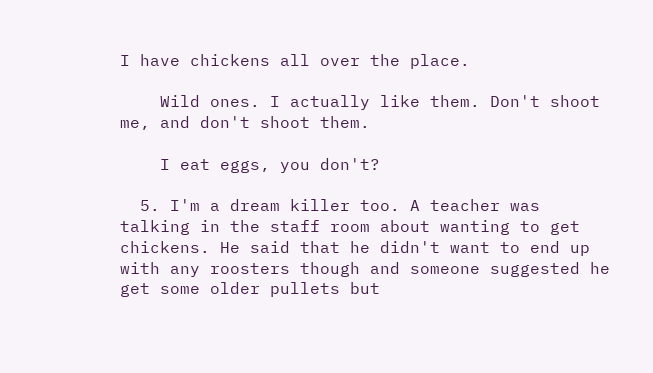I have chickens all over the place.

    Wild ones. I actually like them. Don't shoot me, and don't shoot them.

    I eat eggs, you don't?

  5. I'm a dream killer too. A teacher was talking in the staff room about wanting to get chickens. He said that he didn't want to end up with any roosters though and someone suggested he get some older pullets but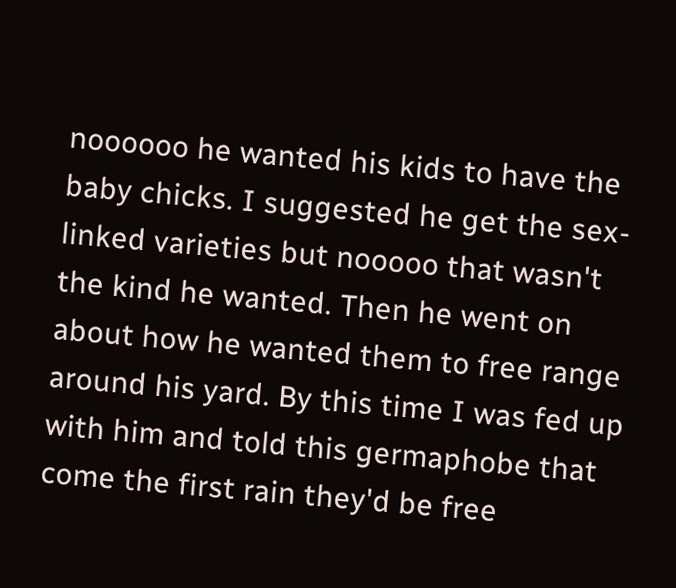noooooo he wanted his kids to have the baby chicks. I suggested he get the sex-linked varieties but nooooo that wasn't the kind he wanted. Then he went on about how he wanted them to free range around his yard. By this time I was fed up with him and told this germaphobe that come the first rain they'd be free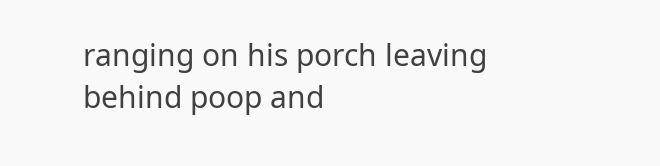ranging on his porch leaving behind poop and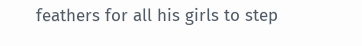feathers for all his girls to step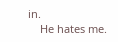in.
    He hates me.